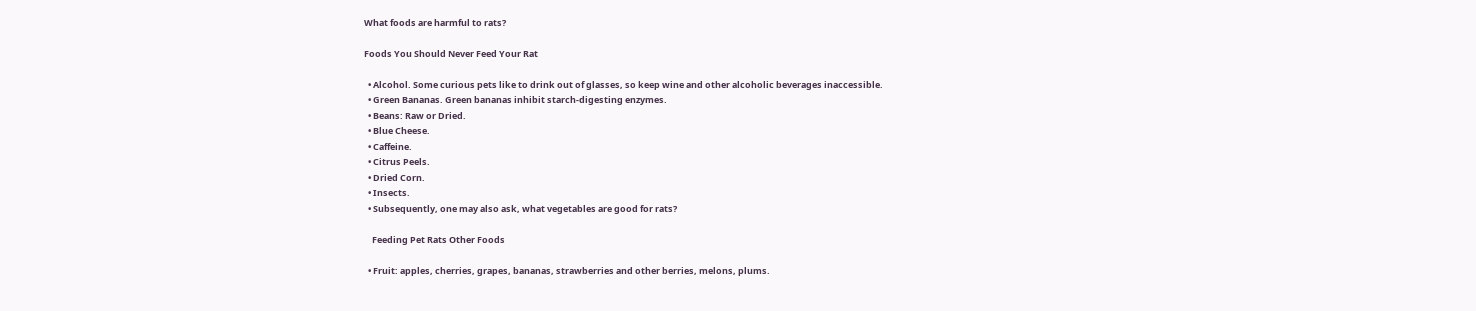What foods are harmful to rats?

Foods You Should Never Feed Your Rat

  • Alcohol. Some curious pets like to drink out of glasses, so keep wine and other alcoholic beverages inaccessible.
  • Green Bananas. Green bananas inhibit starch-digesting enzymes.
  • Beans: Raw or Dried.
  • Blue Cheese.
  • Caffeine.
  • Citrus Peels.
  • Dried Corn.
  • Insects.
  • Subsequently, one may also ask, what vegetables are good for rats?

    Feeding Pet Rats Other Foods

  • Fruit: apples, cherries, grapes, bananas, strawberries and other berries, melons, plums.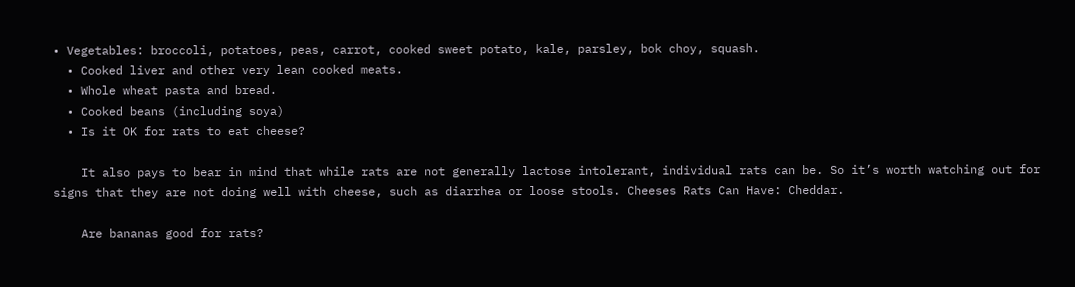• Vegetables: broccoli, potatoes, peas, carrot, cooked sweet potato, kale, parsley, bok choy, squash.
  • Cooked liver and other very lean cooked meats.
  • Whole wheat pasta and bread.
  • Cooked beans (including soya)
  • Is it OK for rats to eat cheese?

    It also pays to bear in mind that while rats are not generally lactose intolerant, individual rats can be. So it’s worth watching out for signs that they are not doing well with cheese, such as diarrhea or loose stools. Cheeses Rats Can Have: Cheddar.

    Are bananas good for rats?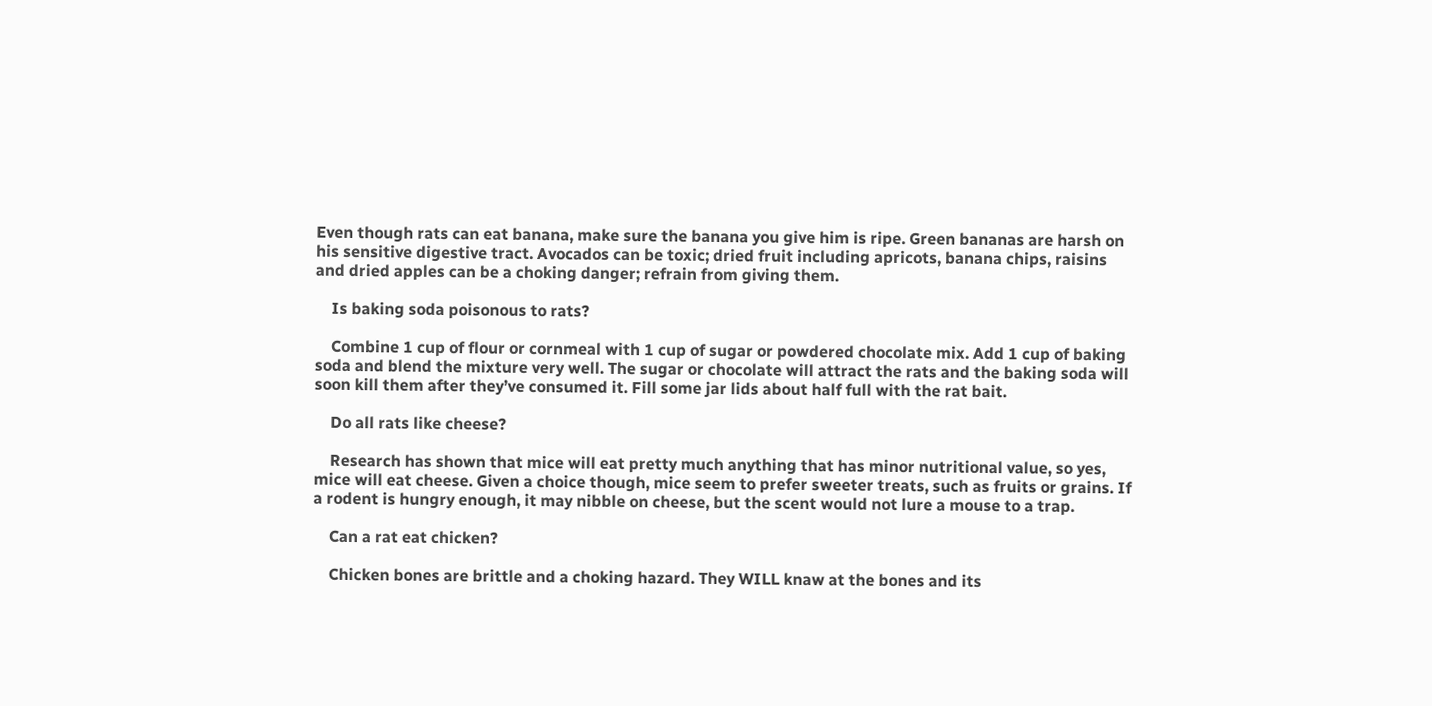Even though rats can eat banana, make sure the banana you give him is ripe. Green bananas are harsh on his sensitive digestive tract. Avocados can be toxic; dried fruit including apricots, banana chips, raisins and dried apples can be a choking danger; refrain from giving them.

    Is baking soda poisonous to rats?

    Combine 1 cup of flour or cornmeal with 1 cup of sugar or powdered chocolate mix. Add 1 cup of baking soda and blend the mixture very well. The sugar or chocolate will attract the rats and the baking soda will soon kill them after they’ve consumed it. Fill some jar lids about half full with the rat bait.

    Do all rats like cheese?

    Research has shown that mice will eat pretty much anything that has minor nutritional value, so yes, mice will eat cheese. Given a choice though, mice seem to prefer sweeter treats, such as fruits or grains. If a rodent is hungry enough, it may nibble on cheese, but the scent would not lure a mouse to a trap.

    Can a rat eat chicken?

    Chicken bones are brittle and a choking hazard. They WILL knaw at the bones and its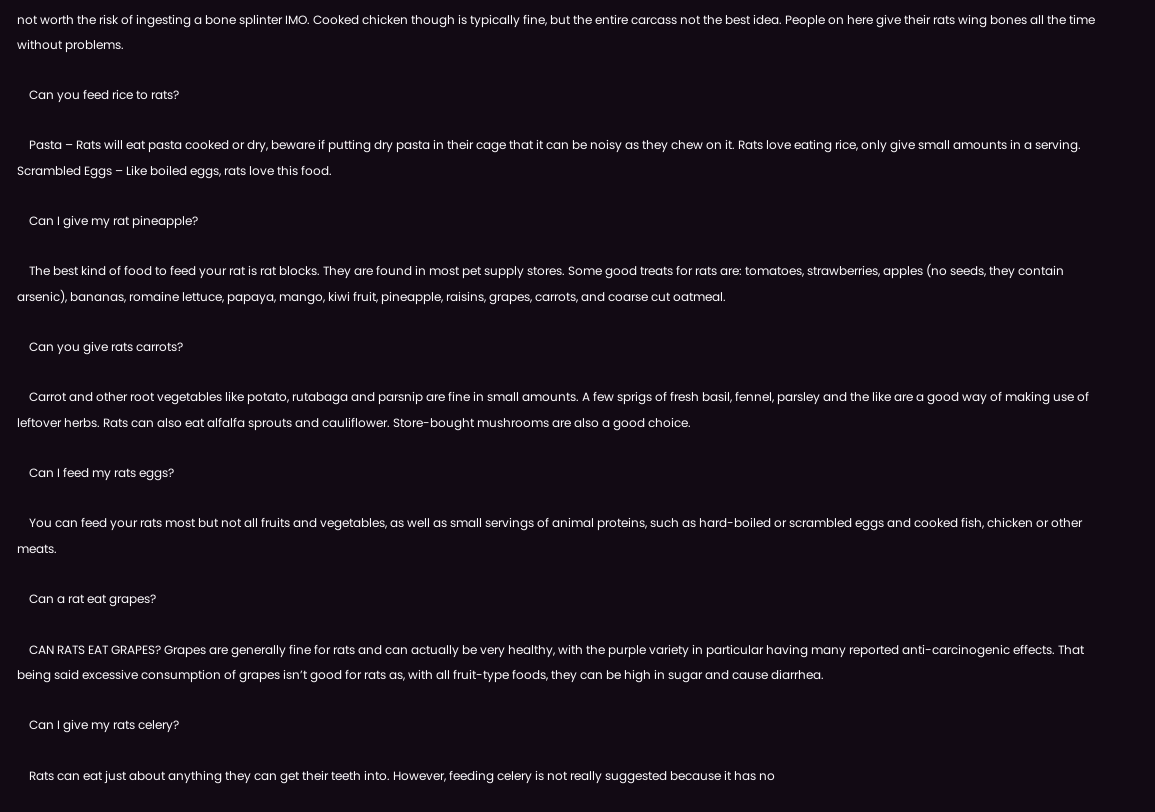not worth the risk of ingesting a bone splinter IMO. Cooked chicken though is typically fine, but the entire carcass not the best idea. People on here give their rats wing bones all the time without problems.

    Can you feed rice to rats?

    Pasta – Rats will eat pasta cooked or dry, beware if putting dry pasta in their cage that it can be noisy as they chew on it. Rats love eating rice, only give small amounts in a serving. Scrambled Eggs – Like boiled eggs, rats love this food.

    Can I give my rat pineapple?

    The best kind of food to feed your rat is rat blocks. They are found in most pet supply stores. Some good treats for rats are: tomatoes, strawberries, apples (no seeds, they contain arsenic), bananas, romaine lettuce, papaya, mango, kiwi fruit, pineapple, raisins, grapes, carrots, and coarse cut oatmeal.

    Can you give rats carrots?

    Carrot and other root vegetables like potato, rutabaga and parsnip are fine in small amounts. A few sprigs of fresh basil, fennel, parsley and the like are a good way of making use of leftover herbs. Rats can also eat alfalfa sprouts and cauliflower. Store-bought mushrooms are also a good choice.

    Can I feed my rats eggs?

    You can feed your rats most but not all fruits and vegetables, as well as small servings of animal proteins, such as hard-boiled or scrambled eggs and cooked fish, chicken or other meats.

    Can a rat eat grapes?

    CAN RATS EAT GRAPES? Grapes are generally fine for rats and can actually be very healthy, with the purple variety in particular having many reported anti-carcinogenic effects. That being said excessive consumption of grapes isn’t good for rats as, with all fruit-type foods, they can be high in sugar and cause diarrhea.

    Can I give my rats celery?

    Rats can eat just about anything they can get their teeth into. However, feeding celery is not really suggested because it has no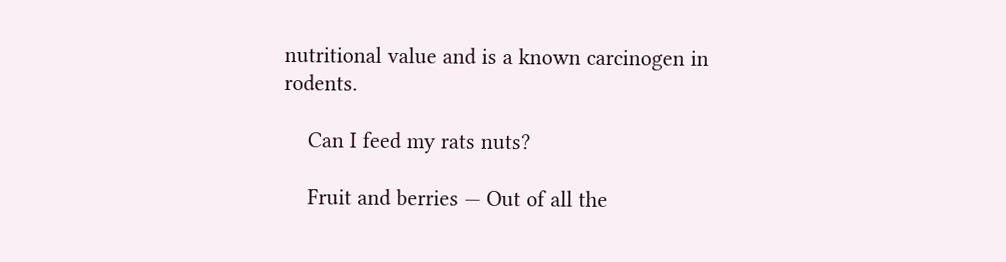nutritional value and is a known carcinogen in rodents.

    Can I feed my rats nuts?

    Fruit and berries — Out of all the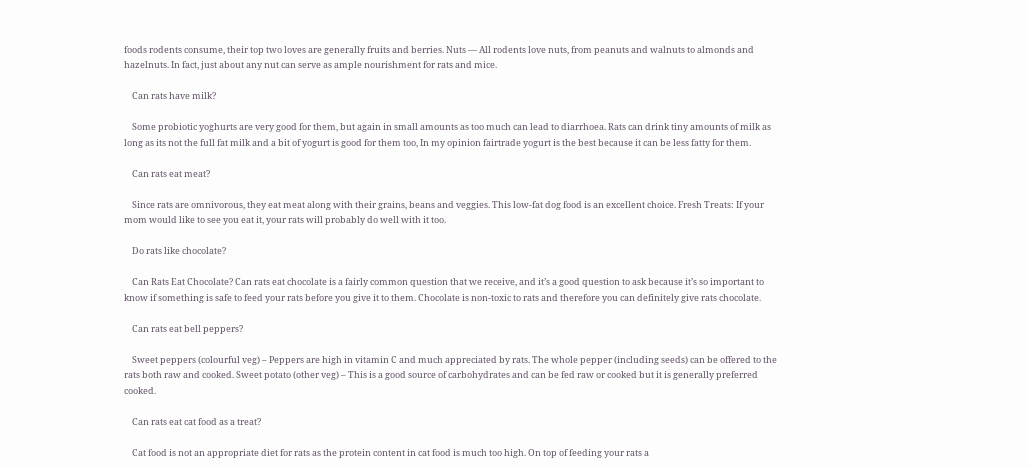foods rodents consume, their top two loves are generally fruits and berries. Nuts — All rodents love nuts, from peanuts and walnuts to almonds and hazelnuts. In fact, just about any nut can serve as ample nourishment for rats and mice.

    Can rats have milk?

    Some probiotic yoghurts are very good for them, but again in small amounts as too much can lead to diarrhoea. Rats can drink tiny amounts of milk as long as its not the full fat milk and a bit of yogurt is good for them too, In my opinion fairtrade yogurt is the best because it can be less fatty for them.

    Can rats eat meat?

    Since rats are omnivorous, they eat meat along with their grains, beans and veggies. This low-fat dog food is an excellent choice. Fresh Treats: If your mom would like to see you eat it, your rats will probably do well with it too.

    Do rats like chocolate?

    Can Rats Eat Chocolate? Can rats eat chocolate is a fairly common question that we receive, and it’s a good question to ask because it’s so important to know if something is safe to feed your rats before you give it to them. Chocolate is non-toxic to rats and therefore you can definitely give rats chocolate.

    Can rats eat bell peppers?

    Sweet peppers (colourful veg) – Peppers are high in vitamin C and much appreciated by rats. The whole pepper (including seeds) can be offered to the rats both raw and cooked. Sweet potato (other veg) – This is a good source of carbohydrates and can be fed raw or cooked but it is generally preferred cooked.

    Can rats eat cat food as a treat?

    Cat food is not an appropriate diet for rats as the protein content in cat food is much too high. On top of feeding your rats a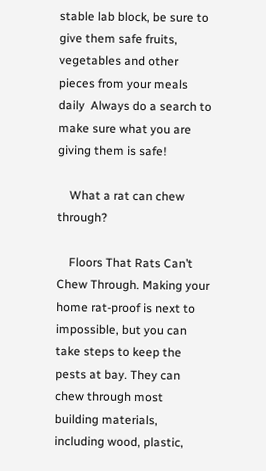stable lab block, be sure to give them safe fruits, vegetables and other pieces from your meals daily  Always do a search to make sure what you are giving them is safe!

    What a rat can chew through?

    Floors That Rats Can’t Chew Through. Making your home rat-proof is next to impossible, but you can take steps to keep the pests at bay. They can chew through most building materials, including wood, plastic,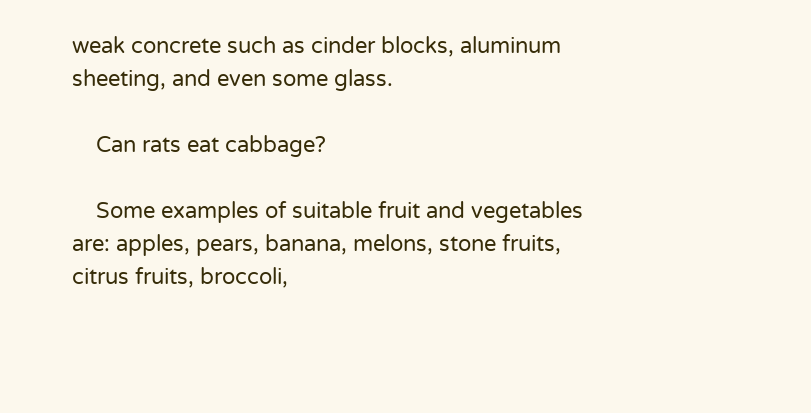weak concrete such as cinder blocks, aluminum sheeting, and even some glass.

    Can rats eat cabbage?

    Some examples of suitable fruit and vegetables are: apples, pears, banana, melons, stone fruits, citrus fruits, broccoli,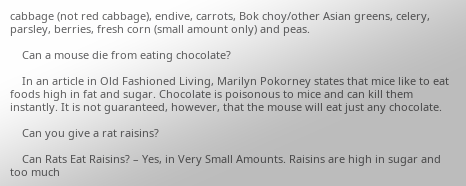cabbage (not red cabbage), endive, carrots, Bok choy/other Asian greens, celery, parsley, berries, fresh corn (small amount only) and peas.

    Can a mouse die from eating chocolate?

    In an article in Old Fashioned Living, Marilyn Pokorney states that mice like to eat foods high in fat and sugar. Chocolate is poisonous to mice and can kill them instantly. It is not guaranteed, however, that the mouse will eat just any chocolate.

    Can you give a rat raisins?

    Can Rats Eat Raisins? – Yes, in Very Small Amounts. Raisins are high in sugar and too much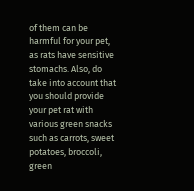of them can be harmful for your pet, as rats have sensitive stomachs. Also, do take into account that you should provide your pet rat with various green snacks such as carrots, sweet potatoes, broccoli, green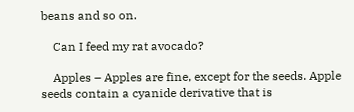beans and so on.

    Can I feed my rat avocado?

    Apples – Apples are fine, except for the seeds. Apple seeds contain a cyanide derivative that is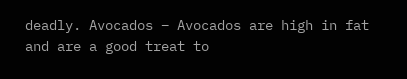deadly. Avocados – Avocados are high in fat and are a good treat to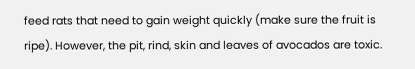feed rats that need to gain weight quickly (make sure the fruit is ripe). However, the pit, rind, skin and leaves of avocados are toxic.